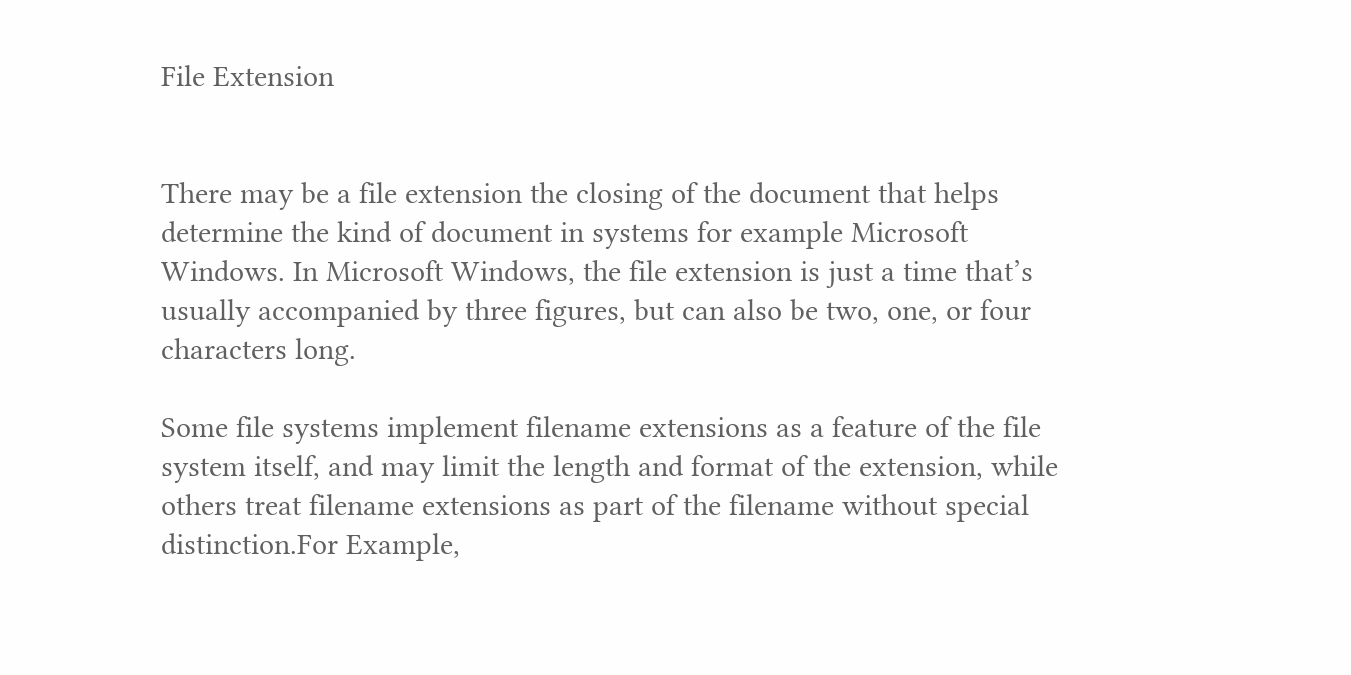File Extension


There may be a file extension the closing of the document that helps determine the kind of document in systems for example Microsoft Windows. In Microsoft Windows, the file extension is just a time that’s usually accompanied by three figures, but can also be two, one, or four characters long.

Some file systems implement filename extensions as a feature of the file system itself, and may limit the length and format of the extension, while others treat filename extensions as part of the filename without special distinction.For Example,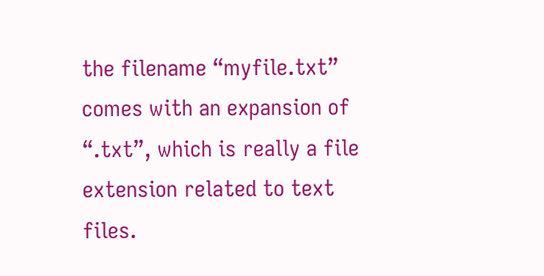the filename “myfile.txt” comes with an expansion of “.txt”, which is really a file extension related to text files.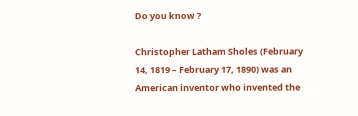Do you know ?

Christopher Latham Sholes (February 14, 1819 – February 17, 1890) was an American inventor who invented the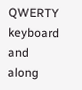QWERTY keyboard and along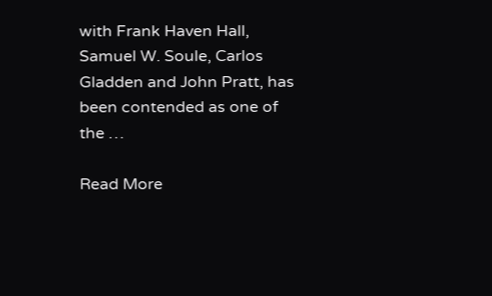with Frank Haven Hall, Samuel W. Soule, Carlos Gladden and John Pratt, has been contended as one of the …

Read More